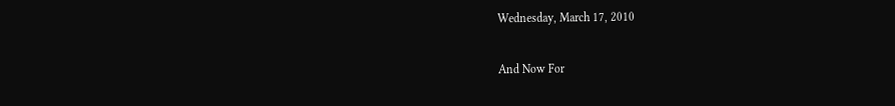Wednesday, March 17, 2010

And Now For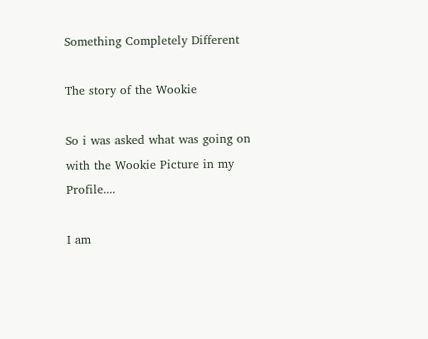Something Completely Different

The story of the Wookie

So i was asked what was going on with the Wookie Picture in my Profile....

I am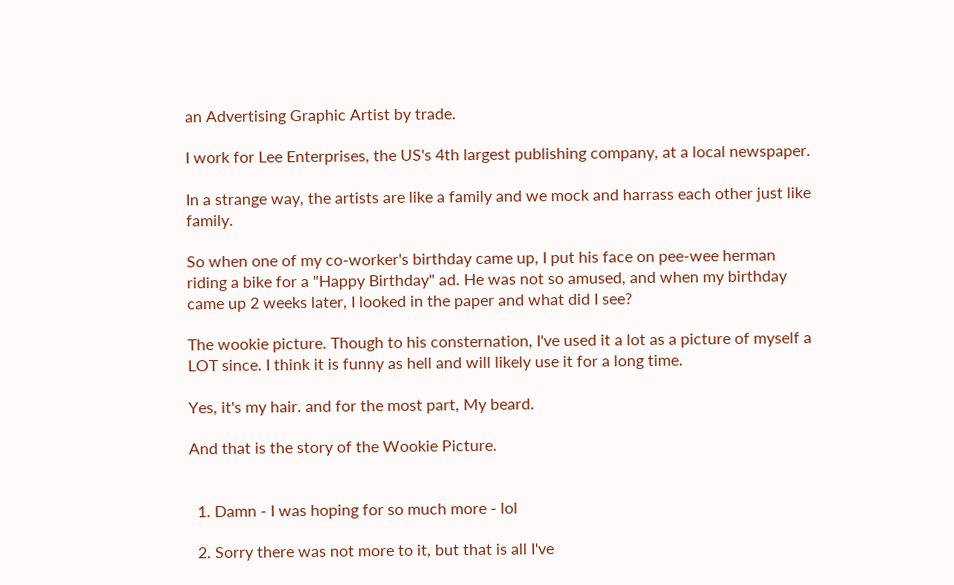an Advertising Graphic Artist by trade.

I work for Lee Enterprises, the US's 4th largest publishing company, at a local newspaper.

In a strange way, the artists are like a family and we mock and harrass each other just like family.

So when one of my co-worker's birthday came up, I put his face on pee-wee herman riding a bike for a "Happy Birthday" ad. He was not so amused, and when my birthday came up 2 weeks later, I looked in the paper and what did I see?

The wookie picture. Though to his consternation, I've used it a lot as a picture of myself a LOT since. I think it is funny as hell and will likely use it for a long time.

Yes, it's my hair. and for the most part, My beard.

And that is the story of the Wookie Picture.


  1. Damn - I was hoping for so much more - lol

  2. Sorry there was not more to it, but that is all I've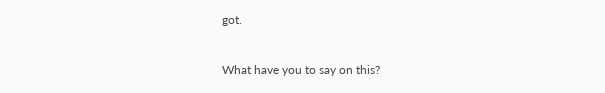got.


What have you to say on this?